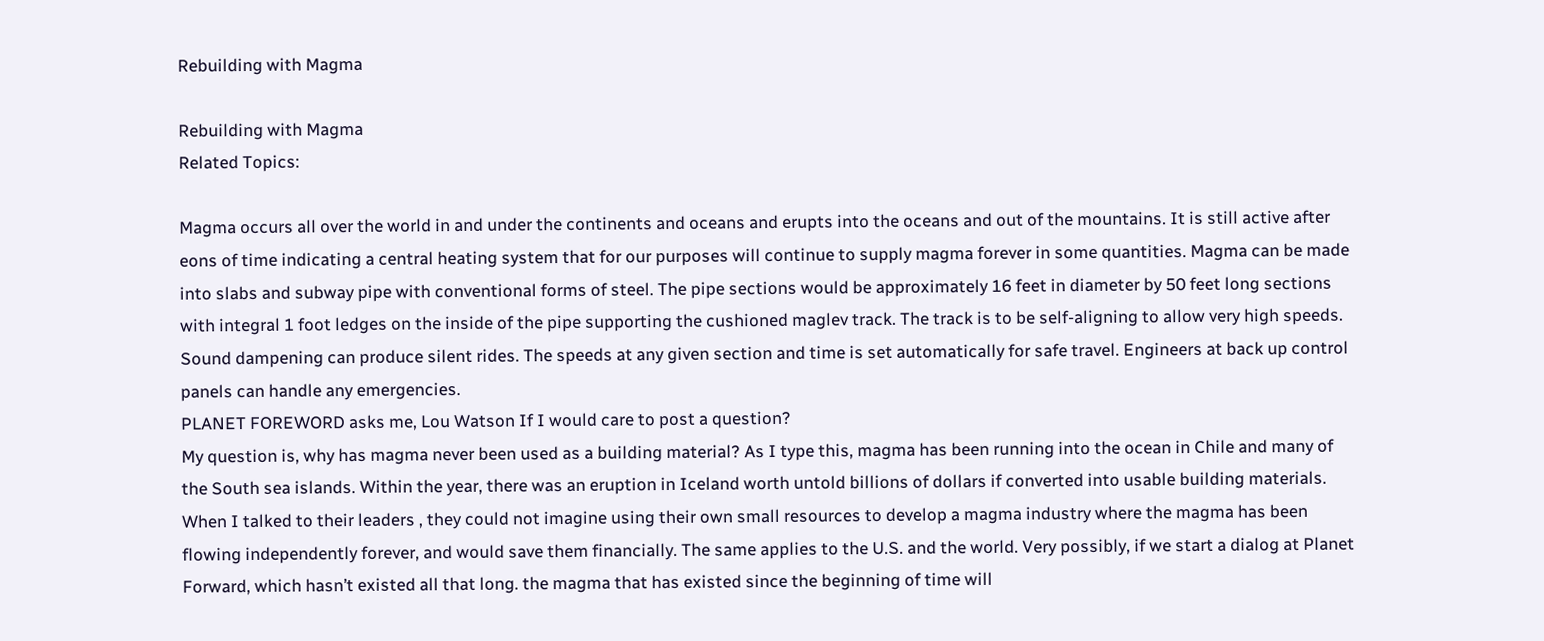Rebuilding with Magma

Rebuilding with Magma
Related Topics:

Magma occurs all over the world in and under the continents and oceans and erupts into the oceans and out of the mountains. It is still active after eons of time indicating a central heating system that for our purposes will continue to supply magma forever in some quantities. Magma can be made into slabs and subway pipe with conventional forms of steel. The pipe sections would be approximately 16 feet in diameter by 50 feet long sections with integral 1 foot ledges on the inside of the pipe supporting the cushioned maglev track. The track is to be self-aligning to allow very high speeds. Sound dampening can produce silent rides. The speeds at any given section and time is set automatically for safe travel. Engineers at back up control panels can handle any emergencies.
PLANET FOREWORD asks me, Lou Watson If I would care to post a question?
My question is, why has magma never been used as a building material? As I type this, magma has been running into the ocean in Chile and many of the South sea islands. Within the year, there was an eruption in Iceland worth untold billions of dollars if converted into usable building materials. When I talked to their leaders , they could not imagine using their own small resources to develop a magma industry where the magma has been flowing independently forever, and would save them financially. The same applies to the U.S. and the world. Very possibly, if we start a dialog at Planet Forward, which hasn’t existed all that long. the magma that has existed since the beginning of time will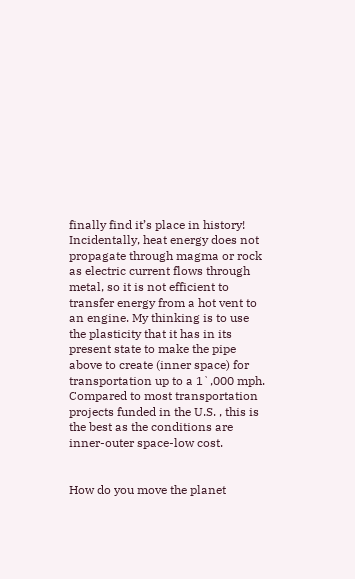finally find it’s place in history! Incidentally, heat energy does not propagate through magma or rock as electric current flows through metal, so it is not efficient to transfer energy from a hot vent to an engine. My thinking is to use the plasticity that it has in its present state to make the pipe above to create (inner space) for transportation up to a 1`,000 mph. Compared to most transportation projects funded in the U.S. , this is the best as the conditions are inner-outer space-low cost.


How do you move the planet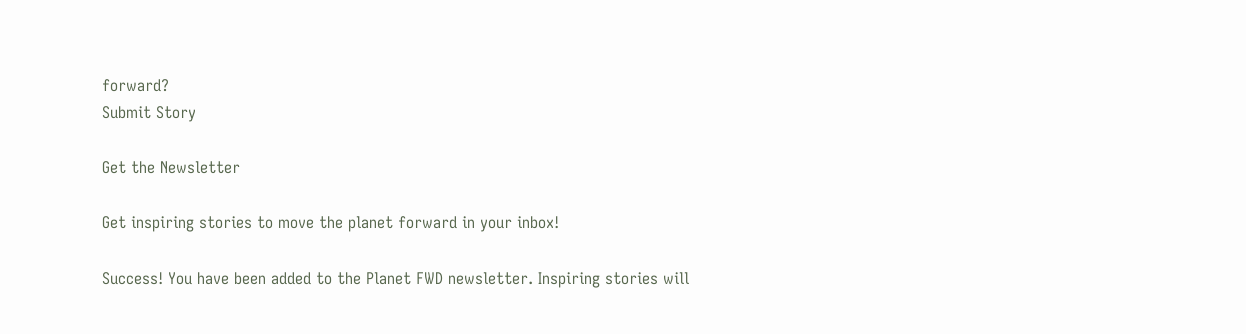forward?
Submit Story

Get the Newsletter

Get inspiring stories to move the planet forward in your inbox!

Success! You have been added to the Planet FWD newsletter. Inspiring stories will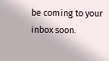be coming to your inbox soon.